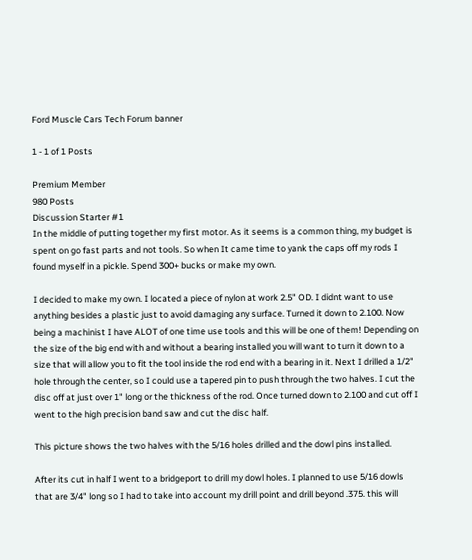Ford Muscle Cars Tech Forum banner

1 - 1 of 1 Posts

Premium Member
980 Posts
Discussion Starter #1
In the middle of putting together my first motor. As it seems is a common thing, my budget is spent on go fast parts and not tools. So when It came time to yank the caps off my rods I found myself in a pickle. Spend 300+ bucks or make my own.

I decided to make my own. I located a piece of nylon at work 2.5" OD. I didnt want to use anything besides a plastic just to avoid damaging any surface. Turned it down to 2.100. Now being a machinist I have ALOT of one time use tools and this will be one of them! Depending on the size of the big end with and without a bearing installed you will want to turn it down to a size that will allow you to fit the tool inside the rod end with a bearing in it. Next I drilled a 1/2" hole through the center, so I could use a tapered pin to push through the two halves. I cut the disc off at just over 1" long or the thickness of the rod. Once turned down to 2.100 and cut off I went to the high precision band saw and cut the disc half.

This picture shows the two halves with the 5/16 holes drilled and the dowl pins installed.

After its cut in half I went to a bridgeport to drill my dowl holes. I planned to use 5/16 dowls that are 3/4" long so I had to take into account my drill point and drill beyond .375. this will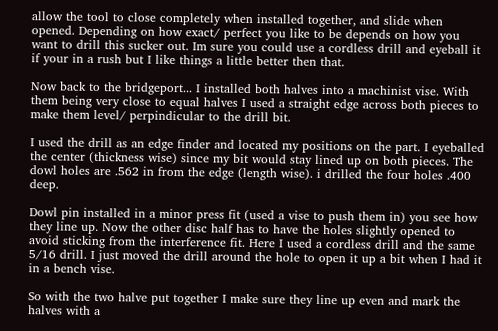allow the tool to close completely when installed together, and slide when opened. Depending on how exact/ perfect you like to be depends on how you want to drill this sucker out. Im sure you could use a cordless drill and eyeball it if your in a rush but I like things a little better then that.

Now back to the bridgeport... I installed both halves into a machinist vise. With them being very close to equal halves I used a straight edge across both pieces to make them level/ perpindicular to the drill bit.

I used the drill as an edge finder and located my positions on the part. I eyeballed the center (thickness wise) since my bit would stay lined up on both pieces. The dowl holes are .562 in from the edge (length wise). i drilled the four holes .400 deep.

Dowl pin installed in a minor press fit (used a vise to push them in) you see how they line up. Now the other disc half has to have the holes slightly opened to avoid sticking from the interference fit. Here I used a cordless drill and the same 5/16 drill. I just moved the drill around the hole to open it up a bit when I had it in a bench vise.

So with the two halve put together I make sure they line up even and mark the halves with a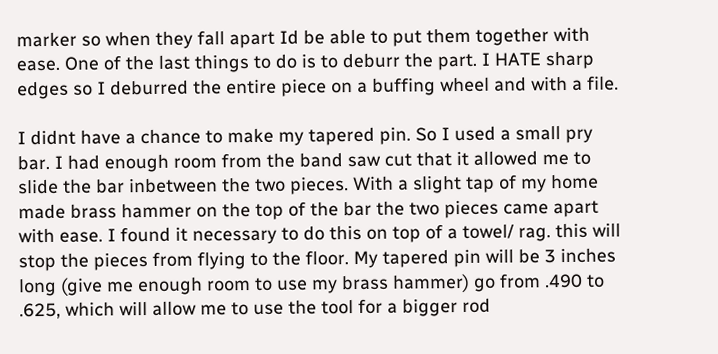marker so when they fall apart Id be able to put them together with ease. One of the last things to do is to deburr the part. I HATE sharp edges so I deburred the entire piece on a buffing wheel and with a file.

I didnt have a chance to make my tapered pin. So I used a small pry bar. I had enough room from the band saw cut that it allowed me to slide the bar inbetween the two pieces. With a slight tap of my home made brass hammer on the top of the bar the two pieces came apart with ease. I found it necessary to do this on top of a towel/ rag. this will stop the pieces from flying to the floor. My tapered pin will be 3 inches long (give me enough room to use my brass hammer) go from .490 to .625, which will allow me to use the tool for a bigger rod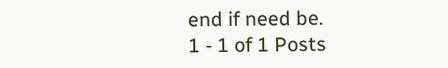end if need be.
1 - 1 of 1 Posts